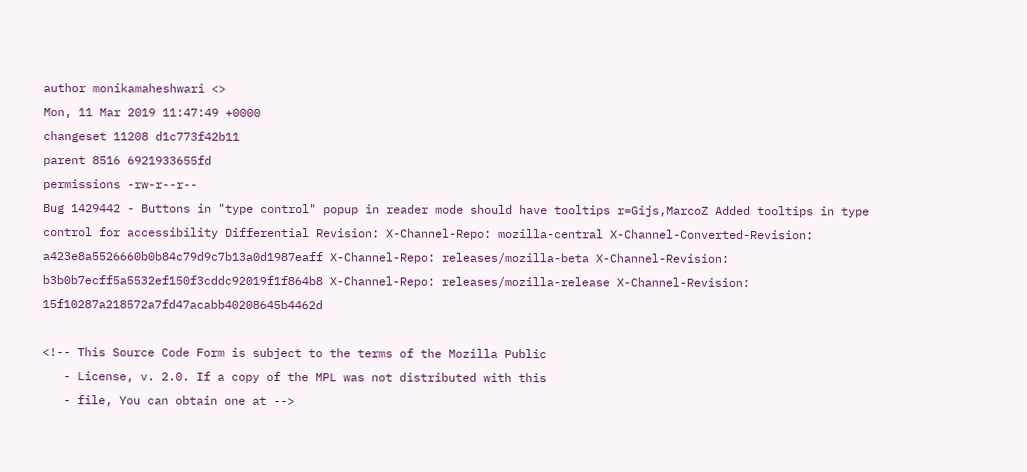author monikamaheshwari <>
Mon, 11 Mar 2019 11:47:49 +0000
changeset 11208 d1c773f42b11
parent 8516 6921933655fd
permissions -rw-r--r--
Bug 1429442 - Buttons in "type control" popup in reader mode should have tooltips r=Gijs,MarcoZ Added tooltips in type control for accessibility Differential Revision: X-Channel-Repo: mozilla-central X-Channel-Converted-Revision: a423e8a5526660b0b84c79d9c7b13a0d1987eaff X-Channel-Repo: releases/mozilla-beta X-Channel-Revision: b3b0b7ecff5a5532ef150f3cddc92019f1f864b8 X-Channel-Repo: releases/mozilla-release X-Channel-Revision: 15f10287a218572a7fd47acabb40208645b4462d

<!-- This Source Code Form is subject to the terms of the Mozilla Public
   - License, v. 2.0. If a copy of the MPL was not distributed with this
   - file, You can obtain one at -->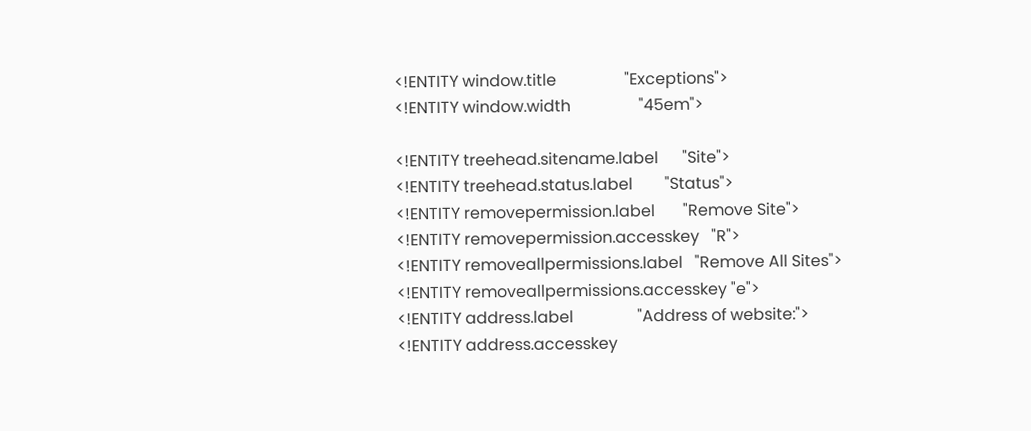<!ENTITY window.title                 "Exceptions">
<!ENTITY window.width                 "45em">

<!ENTITY treehead.sitename.label      "Site">
<!ENTITY treehead.status.label        "Status">
<!ENTITY removepermission.label       "Remove Site">
<!ENTITY removepermission.accesskey   "R">
<!ENTITY removeallpermissions.label   "Remove All Sites">
<!ENTITY removeallpermissions.accesskey "e">
<!ENTITY address.label                "Address of website:">
<!ENTITY address.accesskey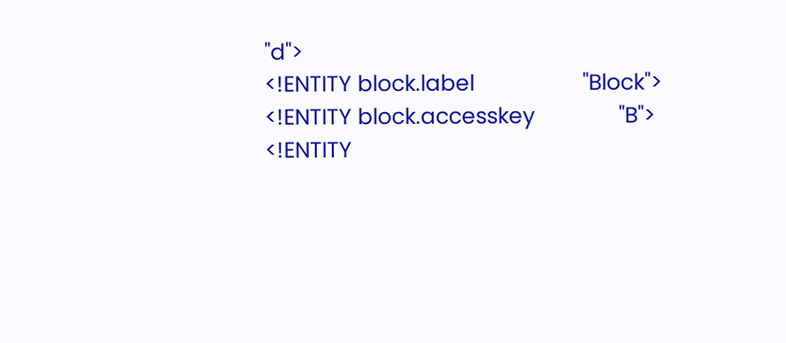"d">
<!ENTITY block.label                  "Block">
<!ENTITY block.accesskey              "B">
<!ENTITY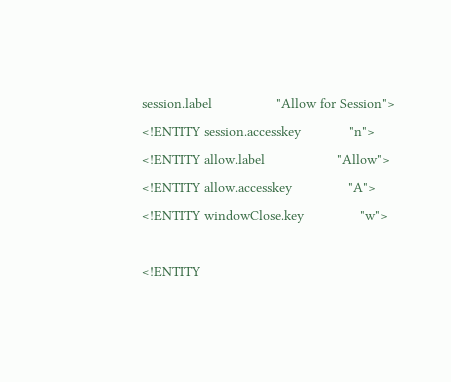session.label                "Allow for Session">
<!ENTITY session.accesskey            "n">
<!ENTITY allow.label                  "Allow">
<!ENTITY allow.accesskey              "A">
<!ENTITY windowClose.key              "w">

<!ENTITY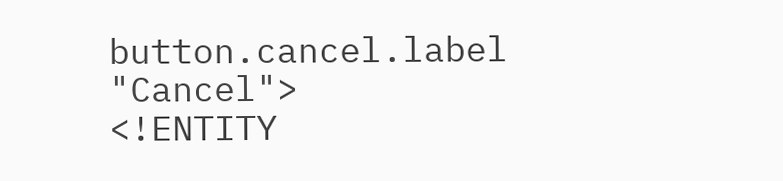button.cancel.label          "Cancel">
<!ENTITY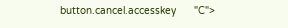button.cancel.accesskey      "C">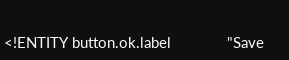<!ENTITY button.ok.label              "Save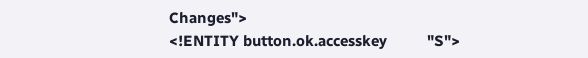Changes">
<!ENTITY button.ok.accesskey          "S">